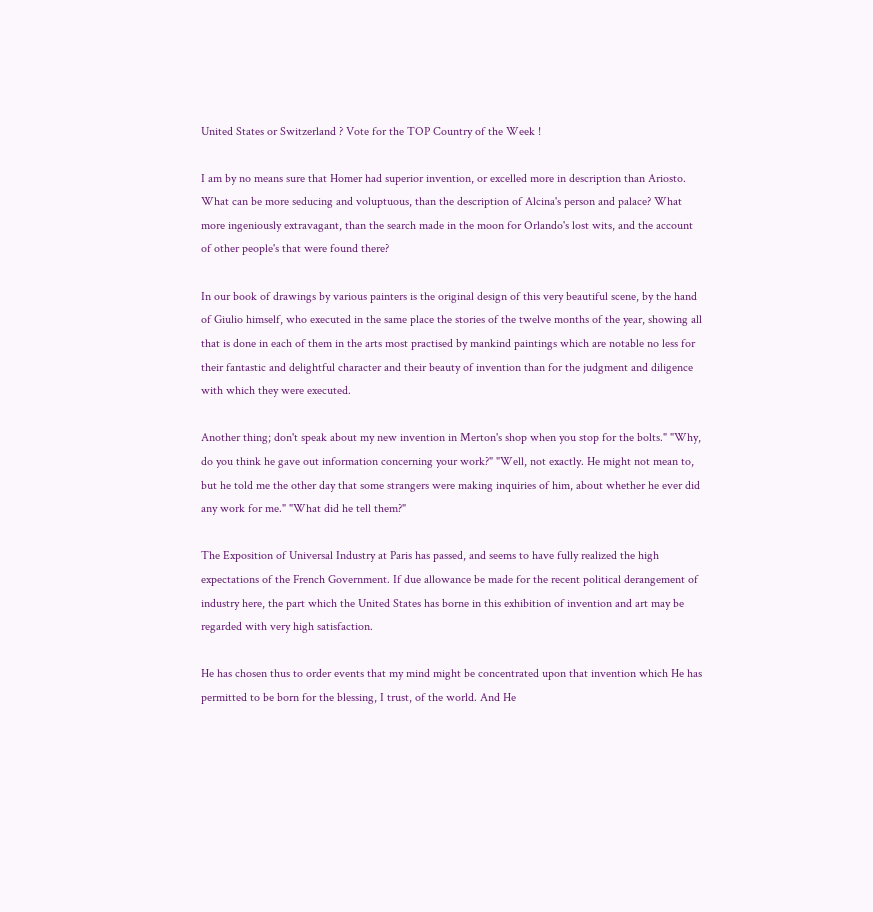United States or Switzerland ? Vote for the TOP Country of the Week !

I am by no means sure that Homer had superior invention, or excelled more in description than Ariosto. What can be more seducing and voluptuous, than the description of Alcina's person and palace? What more ingeniously extravagant, than the search made in the moon for Orlando's lost wits, and the account of other people's that were found there?

In our book of drawings by various painters is the original design of this very beautiful scene, by the hand of Giulio himself, who executed in the same place the stories of the twelve months of the year, showing all that is done in each of them in the arts most practised by mankind paintings which are notable no less for their fantastic and delightful character and their beauty of invention than for the judgment and diligence with which they were executed.

Another thing; don't speak about my new invention in Merton's shop when you stop for the bolts." "Why, do you think he gave out information concerning your work?" "Well, not exactly. He might not mean to, but he told me the other day that some strangers were making inquiries of him, about whether he ever did any work for me." "What did he tell them?"

The Exposition of Universal Industry at Paris has passed, and seems to have fully realized the high expectations of the French Government. If due allowance be made for the recent political derangement of industry here, the part which the United States has borne in this exhibition of invention and art may be regarded with very high satisfaction.

He has chosen thus to order events that my mind might be concentrated upon that invention which He has permitted to be born for the blessing, I trust, of the world. And He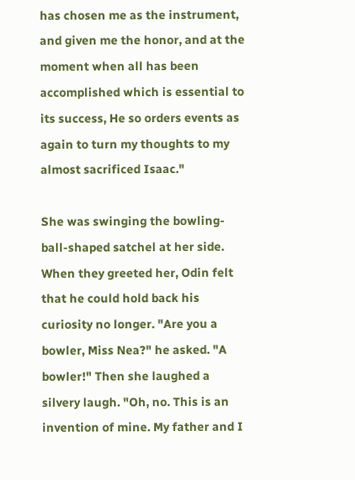has chosen me as the instrument, and given me the honor, and at the moment when all has been accomplished which is essential to its success, He so orders events as again to turn my thoughts to my almost sacrificed Isaac."

She was swinging the bowling-ball-shaped satchel at her side. When they greeted her, Odin felt that he could hold back his curiosity no longer. "Are you a bowler, Miss Nea?" he asked. "A bowler!" Then she laughed a silvery laugh. "Oh, no. This is an invention of mine. My father and I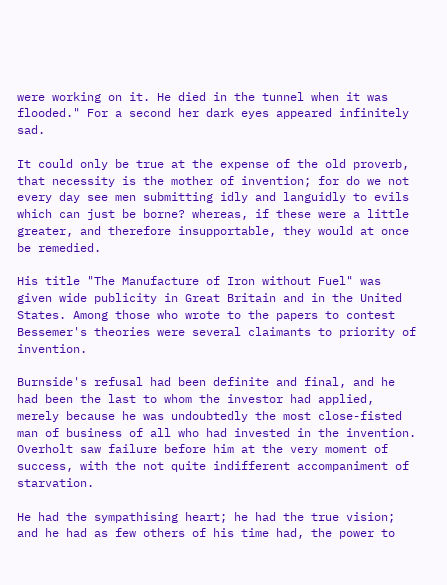were working on it. He died in the tunnel when it was flooded." For a second her dark eyes appeared infinitely sad.

It could only be true at the expense of the old proverb, that necessity is the mother of invention; for do we not every day see men submitting idly and languidly to evils which can just be borne? whereas, if these were a little greater, and therefore insupportable, they would at once be remedied.

His title "The Manufacture of Iron without Fuel" was given wide publicity in Great Britain and in the United States. Among those who wrote to the papers to contest Bessemer's theories were several claimants to priority of invention.

Burnside's refusal had been definite and final, and he had been the last to whom the investor had applied, merely because he was undoubtedly the most close-fisted man of business of all who had invested in the invention. Overholt saw failure before him at the very moment of success, with the not quite indifferent accompaniment of starvation.

He had the sympathising heart; he had the true vision; and he had as few others of his time had, the power to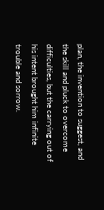plan, the invention to suggest, and the skill and pluck to overcome difficulties, but the carrying out of his intent brought him infinite trouble and sorrow.